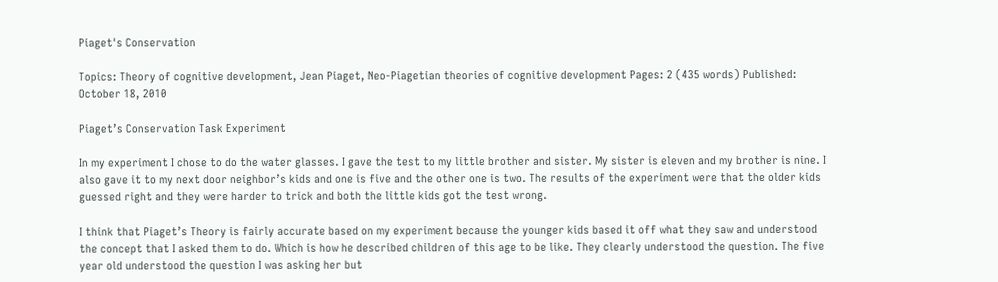Piaget's Conservation

Topics: Theory of cognitive development, Jean Piaget, Neo-Piagetian theories of cognitive development Pages: 2 (435 words) Published: October 18, 2010

Piaget’s Conservation Task Experiment

In my experiment I chose to do the water glasses. I gave the test to my little brother and sister. My sister is eleven and my brother is nine. I also gave it to my next door neighbor’s kids and one is five and the other one is two. The results of the experiment were that the older kids guessed right and they were harder to trick and both the little kids got the test wrong.

I think that Piaget’s Theory is fairly accurate based on my experiment because the younger kids based it off what they saw and understood the concept that I asked them to do. Which is how he described children of this age to be like. They clearly understood the question. The five year old understood the question I was asking her but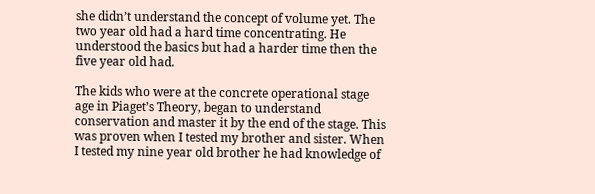she didn’t understand the concept of volume yet. The two year old had a hard time concentrating. He understood the basics but had a harder time then the five year old had.

The kids who were at the concrete operational stage age in Piaget’s Theory, began to understand conservation and master it by the end of the stage. This was proven when I tested my brother and sister. When I tested my nine year old brother he had knowledge of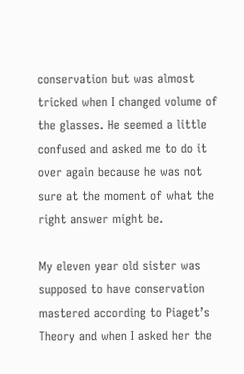conservation but was almost tricked when I changed volume of the glasses. He seemed a little confused and asked me to do it over again because he was not sure at the moment of what the right answer might be.

My eleven year old sister was supposed to have conservation mastered according to Piaget’s Theory and when I asked her the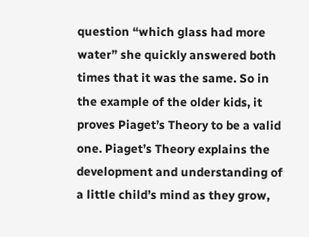question “which glass had more water” she quickly answered both times that it was the same. So in the example of the older kids, it proves Piaget’s Theory to be a valid one. Piaget’s Theory explains the development and understanding of a little child’s mind as they grow,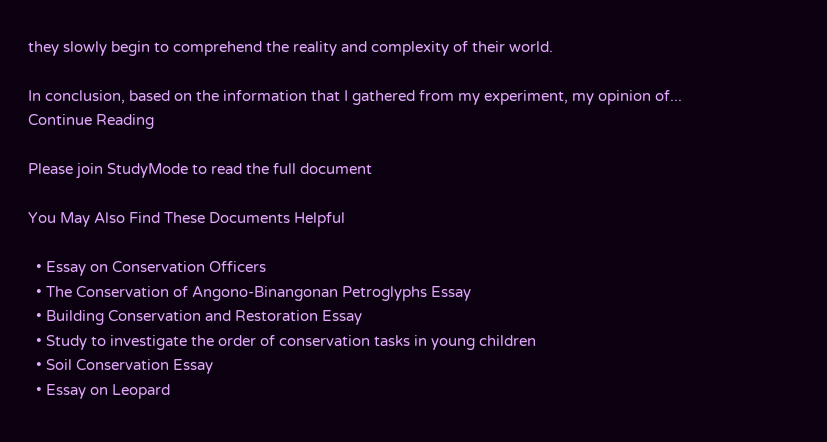they slowly begin to comprehend the reality and complexity of their world.

In conclusion, based on the information that I gathered from my experiment, my opinion of...
Continue Reading

Please join StudyMode to read the full document

You May Also Find These Documents Helpful

  • Essay on Conservation Officers
  • The Conservation of Angono-Binangonan Petroglyphs Essay
  • Building Conservation and Restoration Essay
  • Study to investigate the order of conservation tasks in young children
  • Soil Conservation Essay
  • Essay on Leopard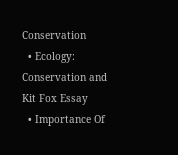Conservation
  • Ecology: Conservation and Kit Fox Essay
  • Importance Of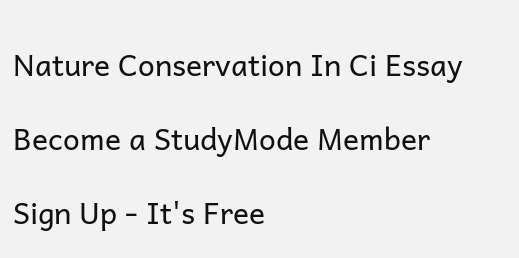Nature Conservation In Ci Essay

Become a StudyMode Member

Sign Up - It's Free